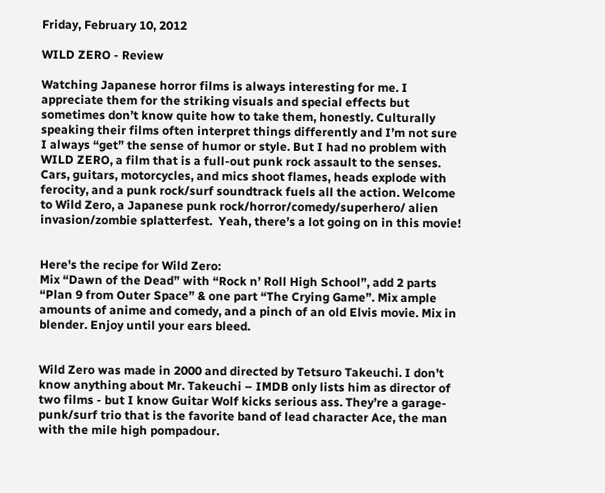Friday, February 10, 2012

WILD ZERO - Review

Watching Japanese horror films is always interesting for me. I appreciate them for the striking visuals and special effects but sometimes don’t know quite how to take them, honestly. Culturally speaking their films often interpret things differently and I’m not sure I always “get” the sense of humor or style. But I had no problem with WILD ZERO, a film that is a full-out punk rock assault to the senses. Cars, guitars, motorcycles, and mics shoot flames, heads explode with ferocity, and a punk rock/surf soundtrack fuels all the action. Welcome to Wild Zero, a Japanese punk rock/horror/comedy/superhero/ alien invasion/zombie splatterfest.  Yeah, there’s a lot going on in this movie!


Here's the recipe for Wild Zero:
Mix “Dawn of the Dead” with “Rock n’ Roll High School”, add 2 parts “Plan 9 from Outer Space” & one part “The Crying Game”. Mix ample amounts of anime and comedy, and a pinch of an old Elvis movie. Mix in blender. Enjoy until your ears bleed.


Wild Zero was made in 2000 and directed by Tetsuro Takeuchi. I don’t know anything about Mr. Takeuchi – IMDB only lists him as director of two films - but I know Guitar Wolf kicks serious ass. They’re a garage-punk/surf trio that is the favorite band of lead character Ace, the man with the mile high pompadour.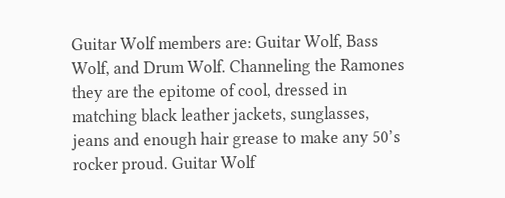Guitar Wolf members are: Guitar Wolf, Bass Wolf, and Drum Wolf. Channeling the Ramones they are the epitome of cool, dressed in matching black leather jackets, sunglasses, jeans and enough hair grease to make any 50’s rocker proud. Guitar Wolf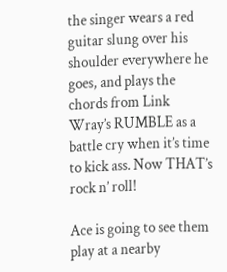the singer wears a red guitar slung over his shoulder everywhere he goes, and plays the chords from Link Wray’s RUMBLE as a battle cry when it’s time to kick ass. Now THAT’s rock n’ roll!

Ace is going to see them play at a nearby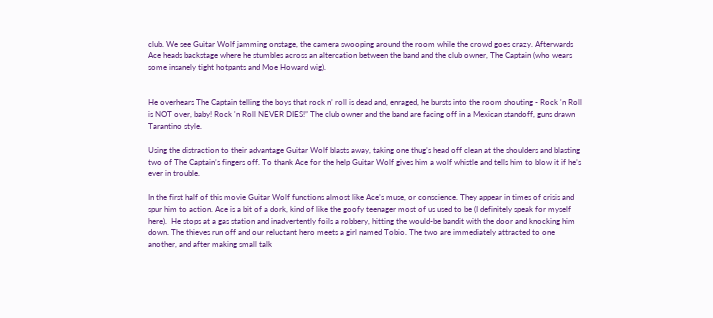club. We see Guitar Wolf jamming onstage, the camera swooping around the room while the crowd goes crazy. Afterwards Ace heads backstage where he stumbles across an altercation between the band and the club owner, The Captain (who wears some insanely tight hotpants and Moe Howard wig).


He overhears The Captain telling the boys that rock n’ roll is dead and, enraged, he bursts into the room shouting - Rock 'n Roll is NOT over, baby! Rock 'n Roll NEVER DIES!” The club owner and the band are facing off in a Mexican standoff, guns drawn Tarantino style.

Using the distraction to their advantage Guitar Wolf blasts away, taking one thug’s head off clean at the shoulders and blasting two of The Captain’s fingers off. To thank Ace for the help Guitar Wolf gives him a wolf whistle and tells him to blow it if he’s ever in trouble.

In the first half of this movie Guitar Wolf functions almost like Ace’s muse, or conscience. They appear in times of crisis and spur him to action. Ace is a bit of a dork, kind of like the goofy teenager most of us used to be (I definitely speak for myself here).  He stops at a gas station and inadvertently foils a robbery, hitting the would-be bandit with the door and knocking him down. The thieves run off and our reluctant hero meets a girl named Tobio. The two are immediately attracted to one another, and after making small talk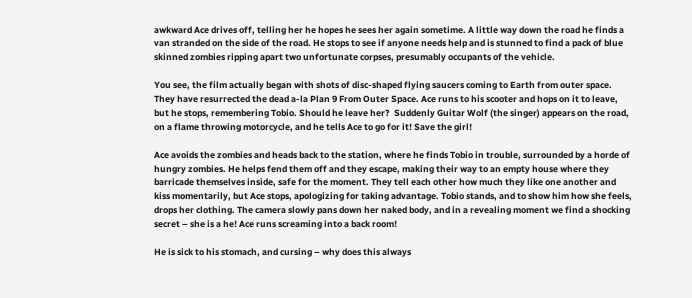awkward Ace drives off, telling her he hopes he sees her again sometime. A little way down the road he finds a van stranded on the side of the road. He stops to see if anyone needs help and is stunned to find a pack of blue skinned zombies ripping apart two unfortunate corpses, presumably occupants of the vehicle.

You see, the film actually began with shots of disc-shaped flying saucers coming to Earth from outer space. They have resurrected the dead a-la Plan 9 From Outer Space. Ace runs to his scooter and hops on it to leave, but he stops, remembering Tobio. Should he leave her?  Suddenly Guitar Wolf (the singer) appears on the road, on a flame throwing motorcycle, and he tells Ace to go for it! Save the girl!

Ace avoids the zombies and heads back to the station, where he finds Tobio in trouble, surrounded by a horde of hungry zombies. He helps fend them off and they escape, making their way to an empty house where they barricade themselves inside, safe for the moment. They tell each other how much they like one another and kiss momentarily, but Ace stops, apologizing for taking advantage. Tobio stands, and to show him how she feels, drops her clothing. The camera slowly pans down her naked body, and in a revealing moment we find a shocking secret – she is a he! Ace runs screaming into a back room!

He is sick to his stomach, and cursing – why does this always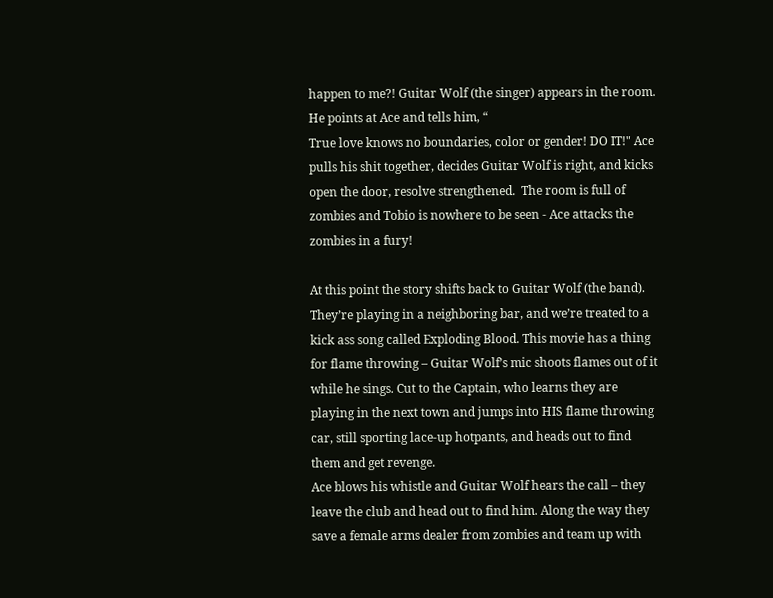happen to me?! Guitar Wolf (the singer) appears in the room. He points at Ace and tells him, “
True love knows no boundaries, color or gender! DO IT!" Ace pulls his shit together, decides Guitar Wolf is right, and kicks open the door, resolve strengthened.  The room is full of zombies and Tobio is nowhere to be seen - Ace attacks the zombies in a fury!

At this point the story shifts back to Guitar Wolf (the band). They’re playing in a neighboring bar, and we’re treated to a kick ass song called Exploding Blood. This movie has a thing for flame throwing – Guitar Wolf’s mic shoots flames out of it while he sings. Cut to the Captain, who learns they are playing in the next town and jumps into HIS flame throwing car, still sporting lace-up hotpants, and heads out to find them and get revenge.
Ace blows his whistle and Guitar Wolf hears the call – they leave the club and head out to find him. Along the way they save a female arms dealer from zombies and team up with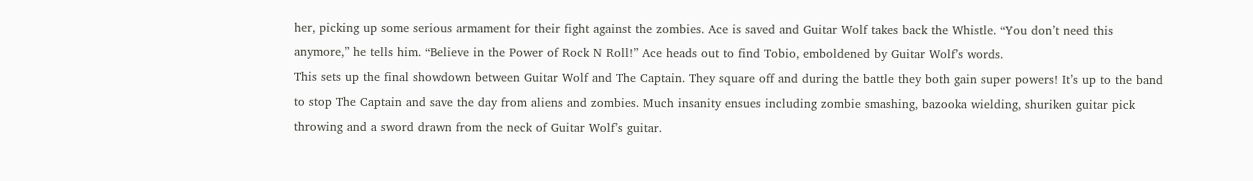her, picking up some serious armament for their fight against the zombies. Ace is saved and Guitar Wolf takes back the Whistle. “You don’t need this anymore,” he tells him. “Believe in the Power of Rock N Roll!” Ace heads out to find Tobio, emboldened by Guitar Wolf’s words.
This sets up the final showdown between Guitar Wolf and The Captain. They square off and during the battle they both gain super powers! It’s up to the band to stop The Captain and save the day from aliens and zombies. Much insanity ensues including zombie smashing, bazooka wielding, shuriken guitar pick throwing and a sword drawn from the neck of Guitar Wolf’s guitar.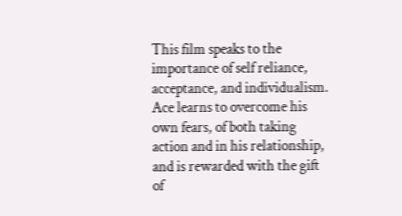This film speaks to the importance of self reliance, acceptance, and individualism. Ace learns to overcome his own fears, of both taking action and in his relationship, and is rewarded with the gift of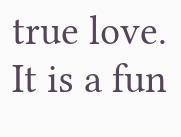true love. It is a fun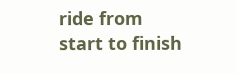ride from start to finish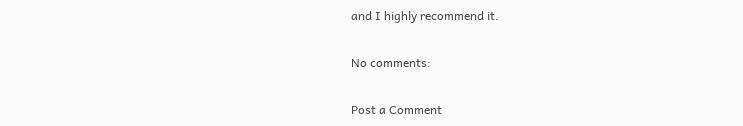and I highly recommend it.

No comments:

Post a Comment